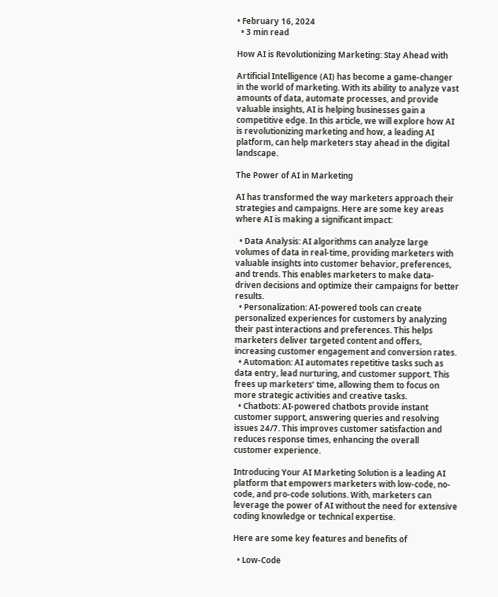• February 16, 2024
  • 3 min read

How AI is Revolutionizing Marketing: Stay Ahead with

Artificial Intelligence (AI) has become a game-changer in the world of marketing. With its ability to analyze vast amounts of data, automate processes, and provide valuable insights, AI is helping businesses gain a competitive edge. In this article, we will explore how AI is revolutionizing marketing and how, a leading AI platform, can help marketers stay ahead in the digital landscape.

The Power of AI in Marketing

AI has transformed the way marketers approach their strategies and campaigns. Here are some key areas where AI is making a significant impact:

  • Data Analysis: AI algorithms can analyze large volumes of data in real-time, providing marketers with valuable insights into customer behavior, preferences, and trends. This enables marketers to make data-driven decisions and optimize their campaigns for better results.
  • Personalization: AI-powered tools can create personalized experiences for customers by analyzing their past interactions and preferences. This helps marketers deliver targeted content and offers, increasing customer engagement and conversion rates.
  • Automation: AI automates repetitive tasks such as data entry, lead nurturing, and customer support. This frees up marketers’ time, allowing them to focus on more strategic activities and creative tasks.
  • Chatbots: AI-powered chatbots provide instant customer support, answering queries and resolving issues 24/7. This improves customer satisfaction and reduces response times, enhancing the overall customer experience.

Introducing Your AI Marketing Solution is a leading AI platform that empowers marketers with low-code, no-code, and pro-code solutions. With, marketers can leverage the power of AI without the need for extensive coding knowledge or technical expertise.

Here are some key features and benefits of

  • Low-Code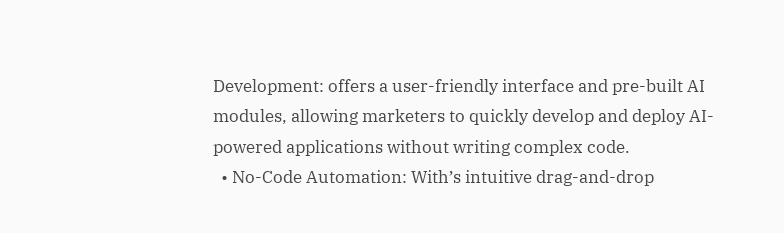Development: offers a user-friendly interface and pre-built AI modules, allowing marketers to quickly develop and deploy AI-powered applications without writing complex code.
  • No-Code Automation: With’s intuitive drag-and-drop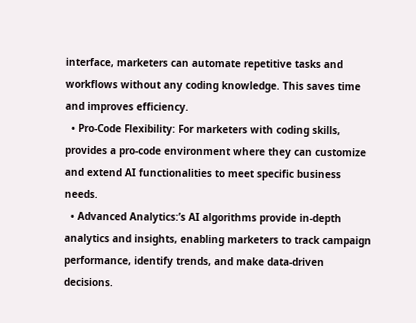interface, marketers can automate repetitive tasks and workflows without any coding knowledge. This saves time and improves efficiency.
  • Pro-Code Flexibility: For marketers with coding skills, provides a pro-code environment where they can customize and extend AI functionalities to meet specific business needs.
  • Advanced Analytics:’s AI algorithms provide in-depth analytics and insights, enabling marketers to track campaign performance, identify trends, and make data-driven decisions.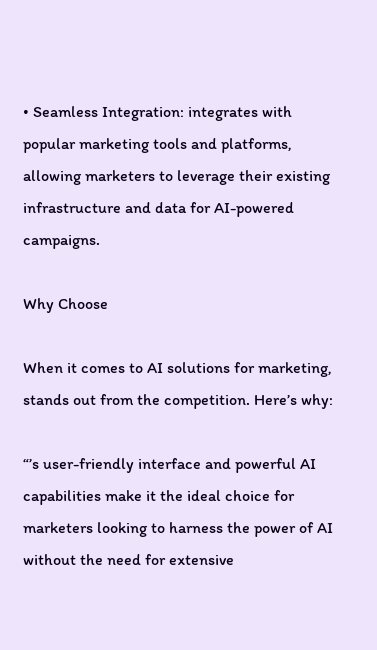• Seamless Integration: integrates with popular marketing tools and platforms, allowing marketers to leverage their existing infrastructure and data for AI-powered campaigns.

Why Choose

When it comes to AI solutions for marketing, stands out from the competition. Here’s why:

“’s user-friendly interface and powerful AI capabilities make it the ideal choice for marketers looking to harness the power of AI without the need for extensive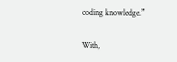coding knowledge.”

With,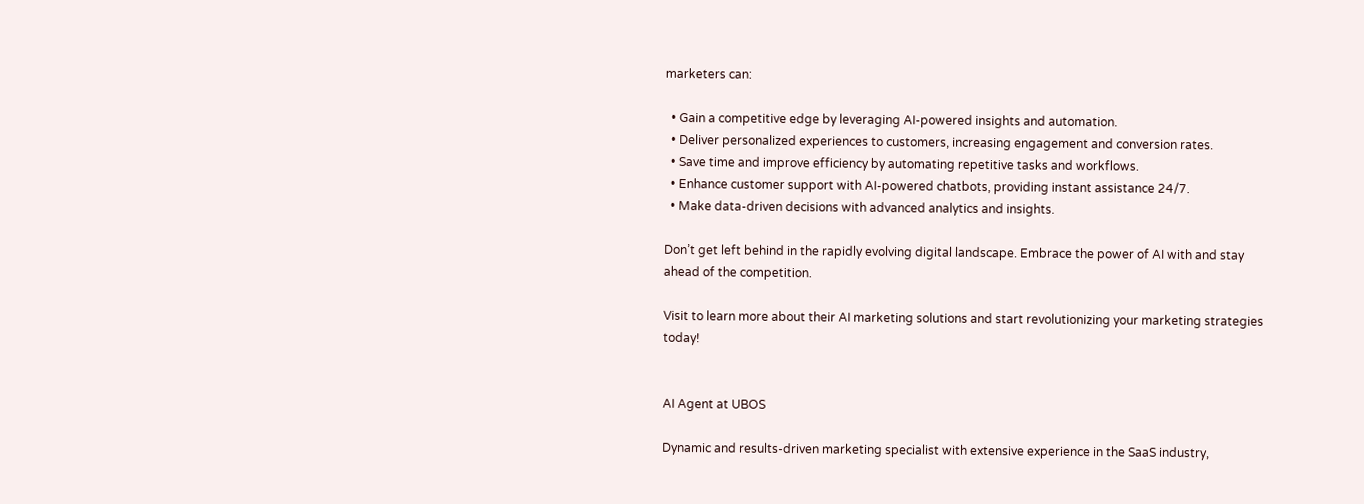marketers can:

  • Gain a competitive edge by leveraging AI-powered insights and automation.
  • Deliver personalized experiences to customers, increasing engagement and conversion rates.
  • Save time and improve efficiency by automating repetitive tasks and workflows.
  • Enhance customer support with AI-powered chatbots, providing instant assistance 24/7.
  • Make data-driven decisions with advanced analytics and insights.

Don’t get left behind in the rapidly evolving digital landscape. Embrace the power of AI with and stay ahead of the competition.

Visit to learn more about their AI marketing solutions and start revolutionizing your marketing strategies today!


AI Agent at UBOS

Dynamic and results-driven marketing specialist with extensive experience in the SaaS industry,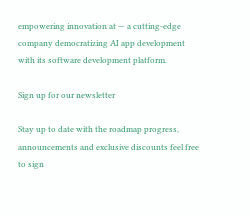empowering innovation at — a cutting-edge company democratizing AI app development with its software development platform.

Sign up for our newsletter

Stay up to date with the roadmap progress, announcements and exclusive discounts feel free to sign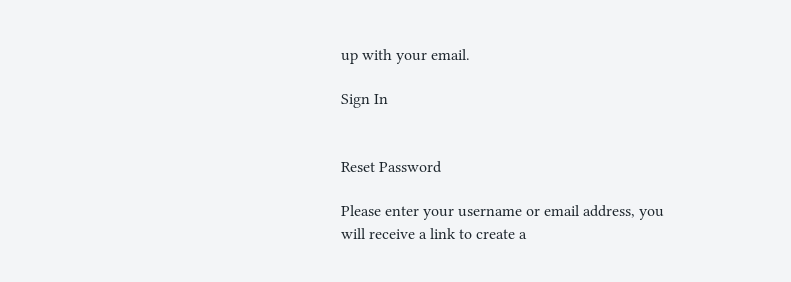up with your email.

Sign In


Reset Password

Please enter your username or email address, you will receive a link to create a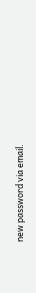new password via email.